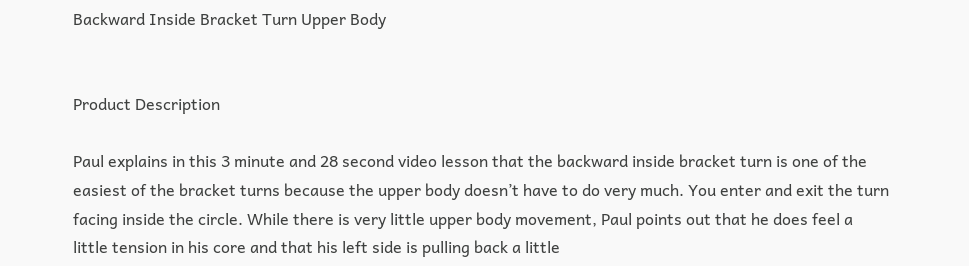Backward Inside Bracket Turn Upper Body


Product Description

Paul explains in this 3 minute and 28 second video lesson that the backward inside bracket turn is one of the easiest of the bracket turns because the upper body doesn’t have to do very much. You enter and exit the turn facing inside the circle. While there is very little upper body movement, Paul points out that he does feel a little tension in his core and that his left side is pulling back a little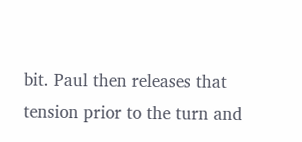bit. Paul then releases that tension prior to the turn and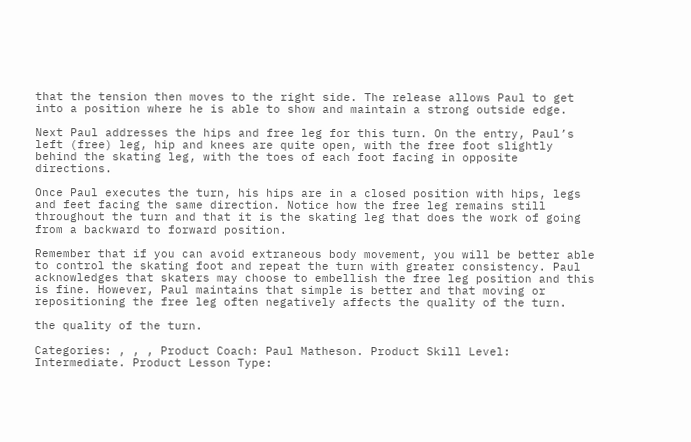that the tension then moves to the right side. The release allows Paul to get into a position where he is able to show and maintain a strong outside edge.

Next Paul addresses the hips and free leg for this turn. On the entry, Paul’s left (free) leg, hip and knees are quite open, with the free foot slightly behind the skating leg, with the toes of each foot facing in opposite directions.

Once Paul executes the turn, his hips are in a closed position with hips, legs and feet facing the same direction. Notice how the free leg remains still throughout the turn and that it is the skating leg that does the work of going from a backward to forward position.

Remember that if you can avoid extraneous body movement, you will be better able to control the skating foot and repeat the turn with greater consistency. Paul acknowledges that skaters may choose to embellish the free leg position and this is fine. However, Paul maintains that simple is better and that moving or repositioning the free leg often negatively affects the quality of the turn.

the quality of the turn.

Categories: , , , Product Coach: Paul Matheson. Product Skill Level: Intermediate. Product Lesson Type: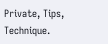Private, Tips, Technique.